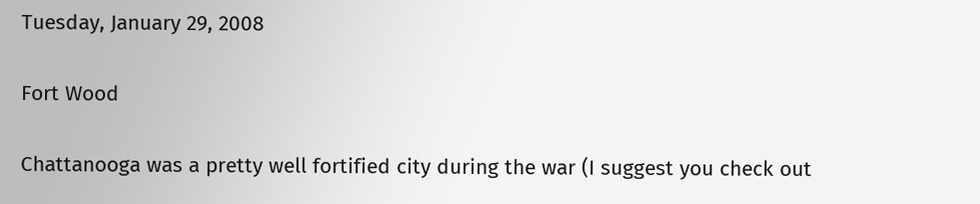Tuesday, January 29, 2008

Fort Wood

Chattanooga was a pretty well fortified city during the war (I suggest you check out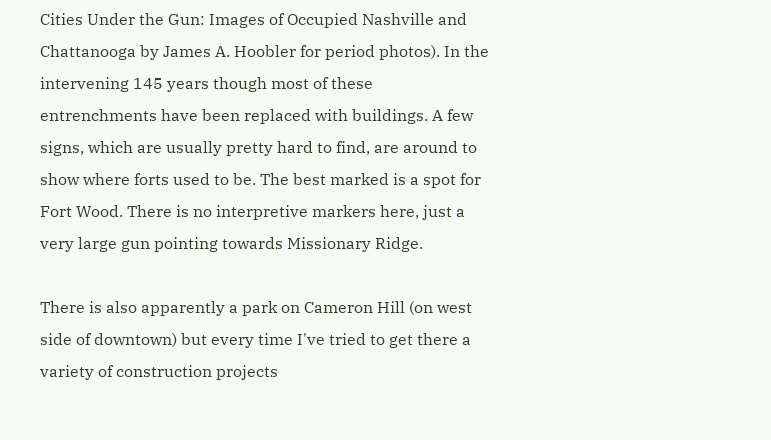Cities Under the Gun: Images of Occupied Nashville and Chattanooga by James A. Hoobler for period photos). In the intervening 145 years though most of these entrenchments have been replaced with buildings. A few signs, which are usually pretty hard to find, are around to show where forts used to be. The best marked is a spot for Fort Wood. There is no interpretive markers here, just a very large gun pointing towards Missionary Ridge.

There is also apparently a park on Cameron Hill (on west side of downtown) but every time I've tried to get there a variety of construction projects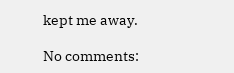kept me away.

No comments: